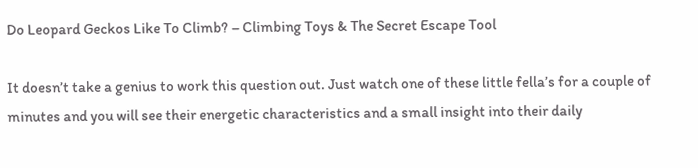Do Leopard Geckos Like To Climb? – Climbing Toys & The Secret Escape Tool

It doesn’t take a genius to work this question out. Just watch one of these little fella’s for a couple of minutes and you will see their energetic characteristics and a small insight into their daily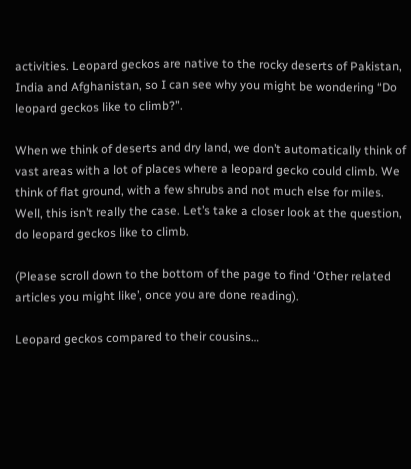activities. Leopard geckos are native to the rocky deserts of Pakistan, India and Afghanistan, so I can see why you might be wondering “Do leopard geckos like to climb?”.

When we think of deserts and dry land, we don’t automatically think of vast areas with a lot of places where a leopard gecko could climb. We think of flat ground, with a few shrubs and not much else for miles. Well, this isn’t really the case. Let’s take a closer look at the question, do leopard geckos like to climb.

(Please scroll down to the bottom of the page to find ‘Other related articles you might like’, once you are done reading).

Leopard geckos compared to their cousins…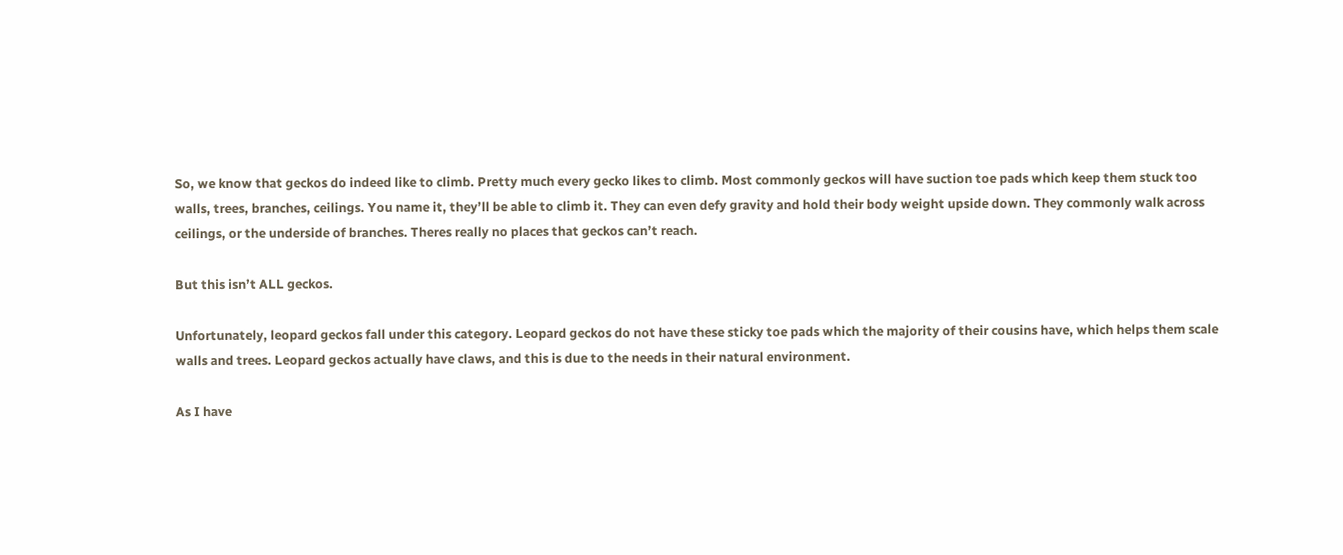So, we know that geckos do indeed like to climb. Pretty much every gecko likes to climb. Most commonly geckos will have suction toe pads which keep them stuck too walls, trees, branches, ceilings. You name it, they’ll be able to climb it. They can even defy gravity and hold their body weight upside down. They commonly walk across ceilings, or the underside of branches. Theres really no places that geckos can’t reach.

But this isn’t ALL geckos.

Unfortunately, leopard geckos fall under this category. Leopard geckos do not have these sticky toe pads which the majority of their cousins have, which helps them scale walls and trees. Leopard geckos actually have claws, and this is due to the needs in their natural environment.

As I have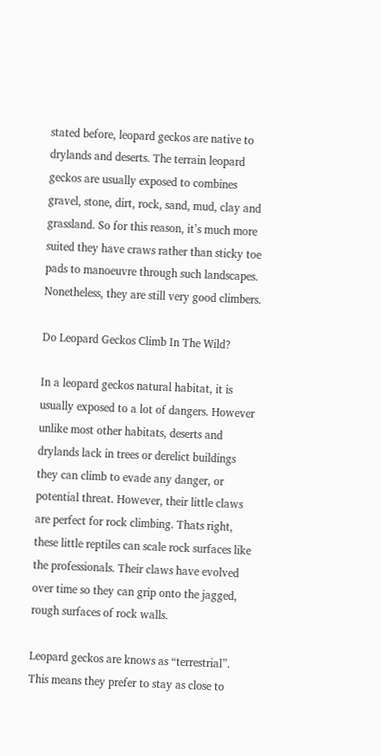stated before, leopard geckos are native to drylands and deserts. The terrain leopard geckos are usually exposed to combines gravel, stone, dirt, rock, sand, mud, clay and grassland. So for this reason, it’s much more suited they have craws rather than sticky toe pads to manoeuvre through such landscapes. Nonetheless, they are still very good climbers.

Do Leopard Geckos Climb In The Wild?

In a leopard geckos natural habitat, it is usually exposed to a lot of dangers. However unlike most other habitats, deserts and drylands lack in trees or derelict buildings they can climb to evade any danger, or potential threat. However, their little claws are perfect for rock climbing. Thats right, these little reptiles can scale rock surfaces like the professionals. Their claws have evolved over time so they can grip onto the jagged, rough surfaces of rock walls.

Leopard geckos are knows as “terrestrial”. This means they prefer to stay as close to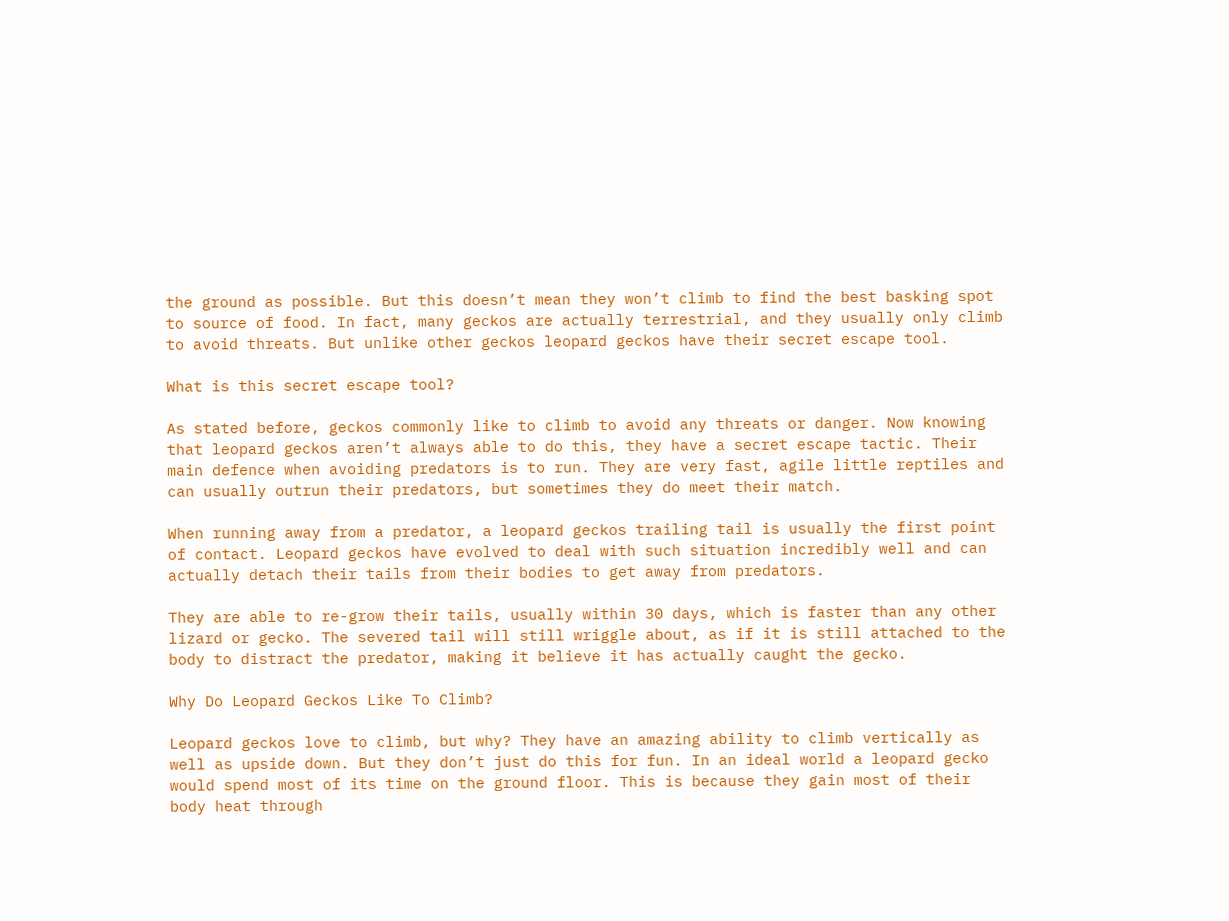the ground as possible. But this doesn’t mean they won’t climb to find the best basking spot to source of food. In fact, many geckos are actually terrestrial, and they usually only climb to avoid threats. But unlike other geckos leopard geckos have their secret escape tool.

What is this secret escape tool?

As stated before, geckos commonly like to climb to avoid any threats or danger. Now knowing that leopard geckos aren’t always able to do this, they have a secret escape tactic. Their main defence when avoiding predators is to run. They are very fast, agile little reptiles and can usually outrun their predators, but sometimes they do meet their match.

When running away from a predator, a leopard geckos trailing tail is usually the first point of contact. Leopard geckos have evolved to deal with such situation incredibly well and can actually detach their tails from their bodies to get away from predators.

They are able to re-grow their tails, usually within 30 days, which is faster than any other lizard or gecko. The severed tail will still wriggle about, as if it is still attached to the body to distract the predator, making it believe it has actually caught the gecko.

Why Do Leopard Geckos Like To Climb?

Leopard geckos love to climb, but why? They have an amazing ability to climb vertically as well as upside down. But they don’t just do this for fun. In an ideal world a leopard gecko would spend most of its time on the ground floor. This is because they gain most of their body heat through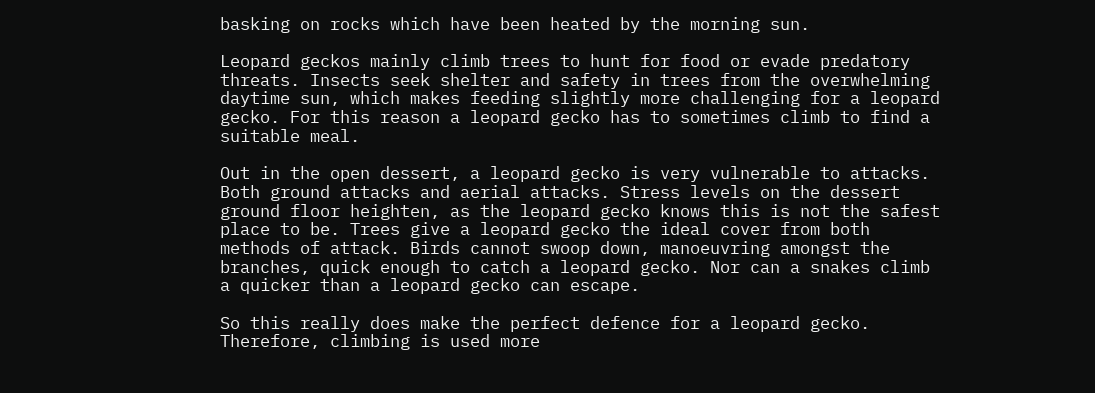basking on rocks which have been heated by the morning sun.

Leopard geckos mainly climb trees to hunt for food or evade predatory threats. Insects seek shelter and safety in trees from the overwhelming daytime sun, which makes feeding slightly more challenging for a leopard gecko. For this reason a leopard gecko has to sometimes climb to find a suitable meal.

Out in the open dessert, a leopard gecko is very vulnerable to attacks. Both ground attacks and aerial attacks. Stress levels on the dessert ground floor heighten, as the leopard gecko knows this is not the safest place to be. Trees give a leopard gecko the ideal cover from both methods of attack. Birds cannot swoop down, manoeuvring amongst the branches, quick enough to catch a leopard gecko. Nor can a snakes climb a quicker than a leopard gecko can escape.

So this really does make the perfect defence for a leopard gecko. Therefore, climbing is used more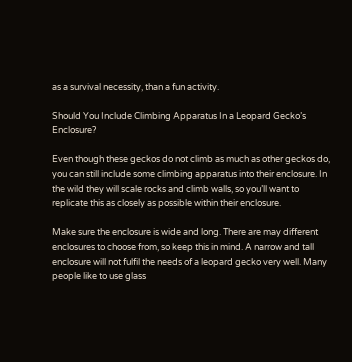as a survival necessity, than a fun activity.

Should You Include Climbing Apparatus In a Leopard Gecko’s Enclosure?

Even though these geckos do not climb as much as other geckos do, you can still include some climbing apparatus into their enclosure. In the wild they will scale rocks and climb walls, so you’ll want to replicate this as closely as possible within their enclosure.

Make sure the enclosure is wide and long. There are may different enclosures to choose from, so keep this in mind. A narrow and tall enclosure will not fulfil the needs of a leopard gecko very well. Many people like to use glass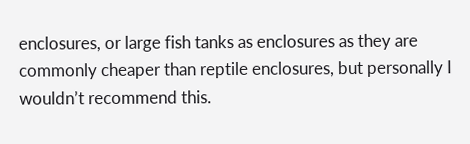enclosures, or large fish tanks as enclosures as they are commonly cheaper than reptile enclosures, but personally I wouldn’t recommend this.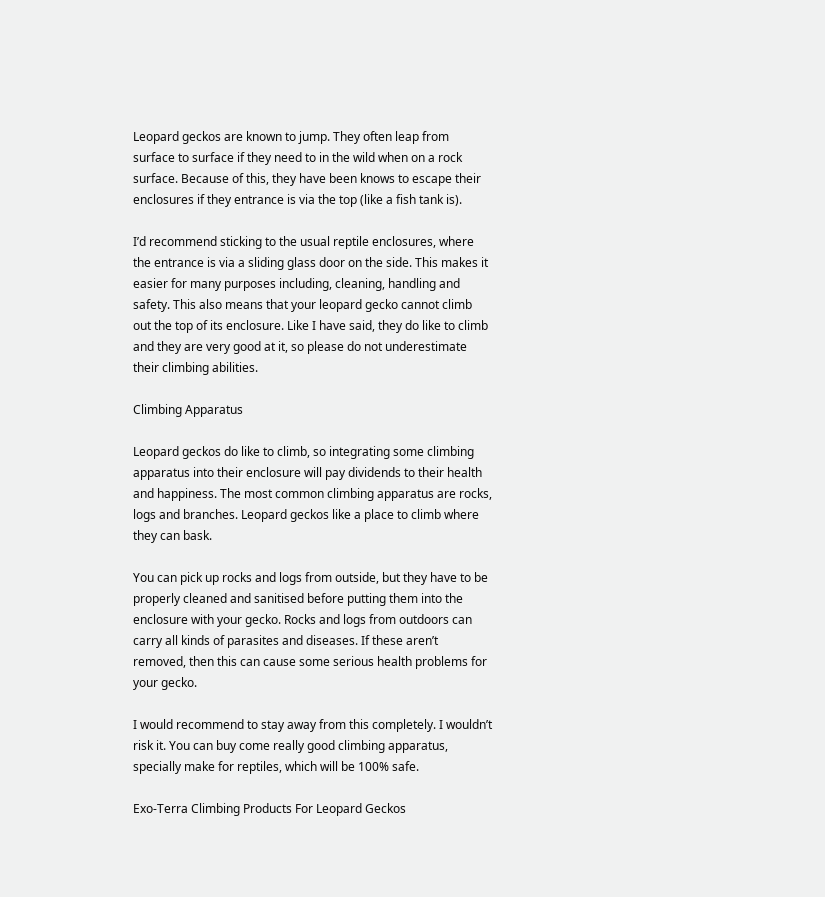Leopard geckos are known to jump. They often leap from surface to surface if they need to in the wild when on a rock surface. Because of this, they have been knows to escape their enclosures if they entrance is via the top (like a fish tank is).

I’d recommend sticking to the usual reptile enclosures, where the entrance is via a sliding glass door on the side. This makes it easier for many purposes including, cleaning, handling and safety. This also means that your leopard gecko cannot climb out the top of its enclosure. Like I have said, they do like to climb and they are very good at it, so please do not underestimate their climbing abilities.

Climbing Apparatus

Leopard geckos do like to climb, so integrating some climbing apparatus into their enclosure will pay dividends to their health and happiness. The most common climbing apparatus are rocks, logs and branches. Leopard geckos like a place to climb where they can bask.

You can pick up rocks and logs from outside, but they have to be properly cleaned and sanitised before putting them into the enclosure with your gecko. Rocks and logs from outdoors can carry all kinds of parasites and diseases. If these aren’t removed, then this can cause some serious health problems for your gecko.

I would recommend to stay away from this completely. I wouldn’t risk it. You can buy come really good climbing apparatus, specially make for reptiles, which will be 100% safe.

Exo-Terra Climbing Products For Leopard Geckos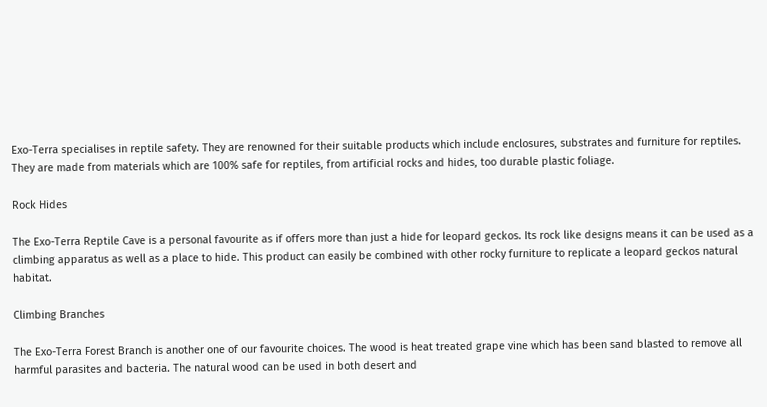Exo-Terra specialises in reptile safety. They are renowned for their suitable products which include enclosures, substrates and furniture for reptiles. They are made from materials which are 100% safe for reptiles, from artificial rocks and hides, too durable plastic foliage.

Rock Hides

The Exo-Terra Reptile Cave is a personal favourite as if offers more than just a hide for leopard geckos. Its rock like designs means it can be used as a climbing apparatus as well as a place to hide. This product can easily be combined with other rocky furniture to replicate a leopard geckos natural habitat.

Climbing Branches

The Exo-Terra Forest Branch is another one of our favourite choices. The wood is heat treated grape vine which has been sand blasted to remove all harmful parasites and bacteria. The natural wood can be used in both desert and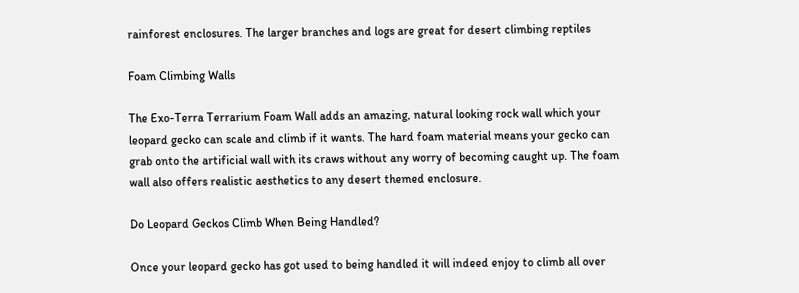rainforest enclosures. The larger branches and logs are great for desert climbing reptiles

Foam Climbing Walls

The Exo-Terra Terrarium Foam Wall adds an amazing, natural looking rock wall which your leopard gecko can scale and climb if it wants. The hard foam material means your gecko can grab onto the artificial wall with its craws without any worry of becoming caught up. The foam wall also offers realistic aesthetics to any desert themed enclosure.

Do Leopard Geckos Climb When Being Handled?

Once your leopard gecko has got used to being handled it will indeed enjoy to climb all over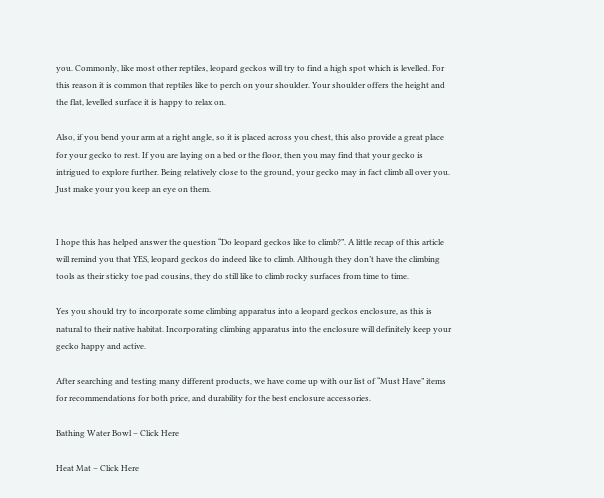you. Commonly, like most other reptiles, leopard geckos will try to find a high spot which is levelled. For this reason it is common that reptiles like to perch on your shoulder. Your shoulder offers the height and the flat, levelled surface it is happy to relax on.

Also, if you bend your arm at a right angle, so it is placed across you chest, this also provide a great place for your gecko to rest. If you are laying on a bed or the floor, then you may find that your gecko is intrigued to explore further. Being relatively close to the ground, your gecko may in fact climb all over you. Just make your you keep an eye on them.


I hope this has helped answer the question “Do leopard geckos like to climb?”. A little recap of this article will remind you that YES, leopard geckos do indeed like to climb. Although they don’t have the climbing tools as their sticky toe pad cousins, they do still like to climb rocky surfaces from time to time.

Yes you should try to incorporate some climbing apparatus into a leopard geckos enclosure, as this is natural to their native habitat. Incorporating climbing apparatus into the enclosure will definitely keep your gecko happy and active.

After searching and testing many different products, we have come up with our list of “Must Have” items for recommendations for both price, and durability for the best enclosure accessories.

Bathing Water Bowl – Click Here

Heat Mat – Click Here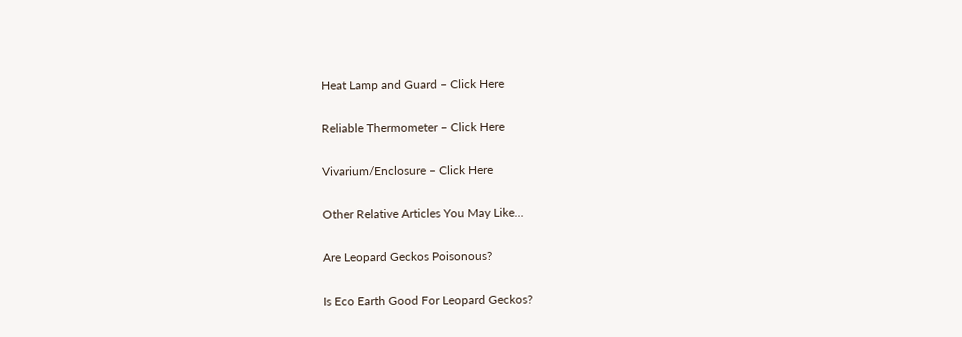Heat Lamp and Guard – Click Here

Reliable Thermometer – Click Here

Vivarium/Enclosure – Click Here

Other Relative Articles You May Like…

Are Leopard Geckos Poisonous?

Is Eco Earth Good For Leopard Geckos?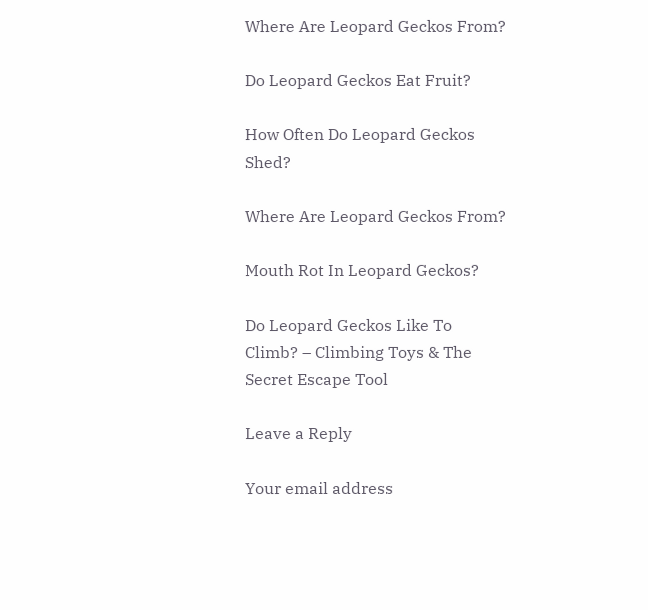Where Are Leopard Geckos From?

Do Leopard Geckos Eat Fruit?

How Often Do Leopard Geckos Shed?

Where Are Leopard Geckos From?

Mouth Rot In Leopard Geckos?

Do Leopard Geckos Like To Climb? – Climbing Toys & The Secret Escape Tool

Leave a Reply

Your email address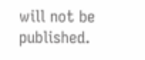will not be published.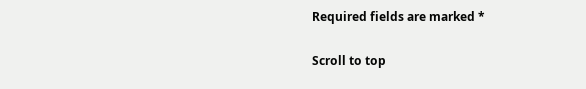Required fields are marked *

Scroll to top